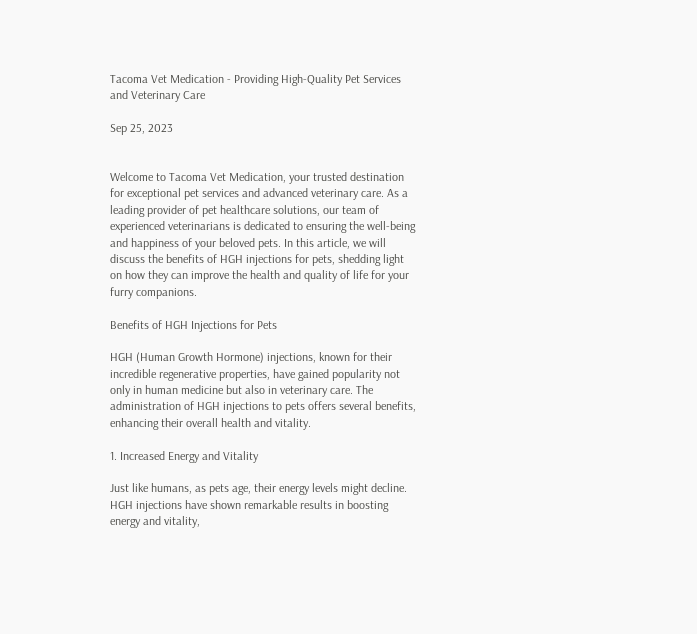Tacoma Vet Medication - Providing High-Quality Pet Services and Veterinary Care

Sep 25, 2023


Welcome to Tacoma Vet Medication, your trusted destination for exceptional pet services and advanced veterinary care. As a leading provider of pet healthcare solutions, our team of experienced veterinarians is dedicated to ensuring the well-being and happiness of your beloved pets. In this article, we will discuss the benefits of HGH injections for pets, shedding light on how they can improve the health and quality of life for your furry companions.

Benefits of HGH Injections for Pets

HGH (Human Growth Hormone) injections, known for their incredible regenerative properties, have gained popularity not only in human medicine but also in veterinary care. The administration of HGH injections to pets offers several benefits, enhancing their overall health and vitality.

1. Increased Energy and Vitality

Just like humans, as pets age, their energy levels might decline. HGH injections have shown remarkable results in boosting energy and vitality,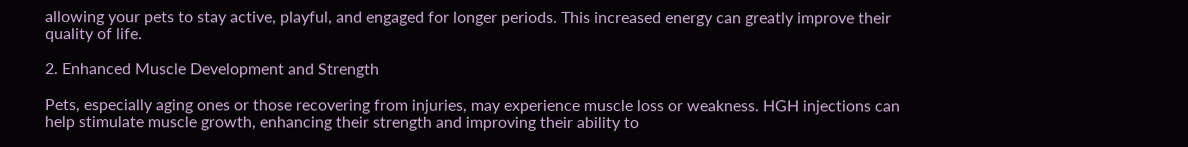allowing your pets to stay active, playful, and engaged for longer periods. This increased energy can greatly improve their quality of life.

2. Enhanced Muscle Development and Strength

Pets, especially aging ones or those recovering from injuries, may experience muscle loss or weakness. HGH injections can help stimulate muscle growth, enhancing their strength and improving their ability to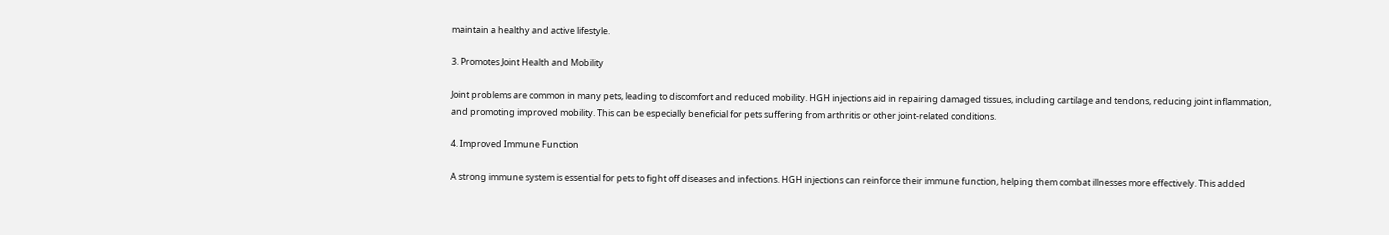maintain a healthy and active lifestyle.

3. Promotes Joint Health and Mobility

Joint problems are common in many pets, leading to discomfort and reduced mobility. HGH injections aid in repairing damaged tissues, including cartilage and tendons, reducing joint inflammation, and promoting improved mobility. This can be especially beneficial for pets suffering from arthritis or other joint-related conditions.

4. Improved Immune Function

A strong immune system is essential for pets to fight off diseases and infections. HGH injections can reinforce their immune function, helping them combat illnesses more effectively. This added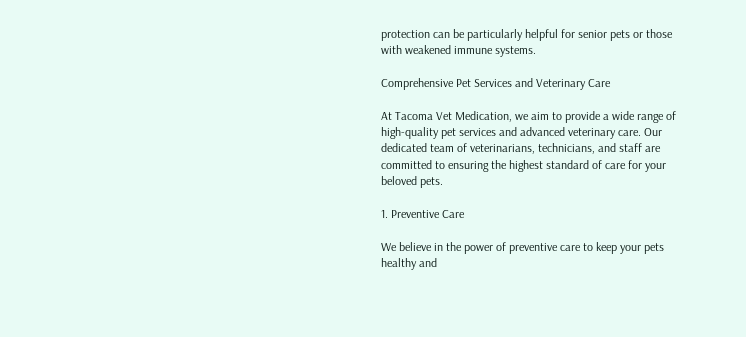protection can be particularly helpful for senior pets or those with weakened immune systems.

Comprehensive Pet Services and Veterinary Care

At Tacoma Vet Medication, we aim to provide a wide range of high-quality pet services and advanced veterinary care. Our dedicated team of veterinarians, technicians, and staff are committed to ensuring the highest standard of care for your beloved pets.

1. Preventive Care

We believe in the power of preventive care to keep your pets healthy and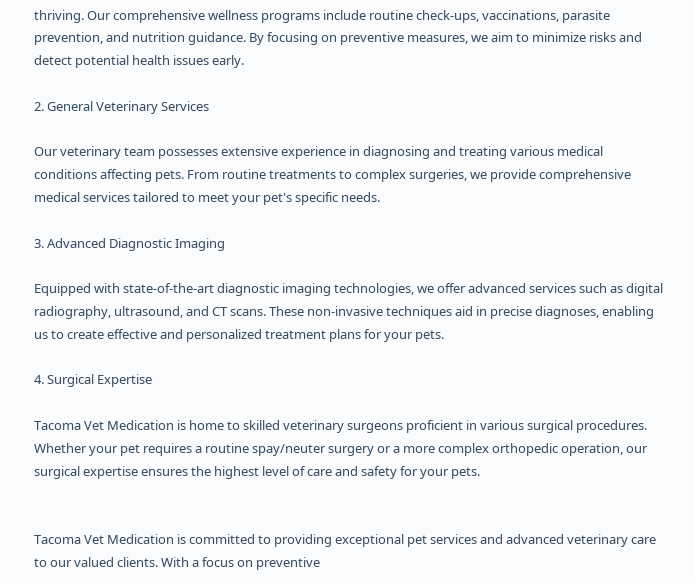thriving. Our comprehensive wellness programs include routine check-ups, vaccinations, parasite prevention, and nutrition guidance. By focusing on preventive measures, we aim to minimize risks and detect potential health issues early.

2. General Veterinary Services

Our veterinary team possesses extensive experience in diagnosing and treating various medical conditions affecting pets. From routine treatments to complex surgeries, we provide comprehensive medical services tailored to meet your pet's specific needs.

3. Advanced Diagnostic Imaging

Equipped with state-of-the-art diagnostic imaging technologies, we offer advanced services such as digital radiography, ultrasound, and CT scans. These non-invasive techniques aid in precise diagnoses, enabling us to create effective and personalized treatment plans for your pets.

4. Surgical Expertise

Tacoma Vet Medication is home to skilled veterinary surgeons proficient in various surgical procedures. Whether your pet requires a routine spay/neuter surgery or a more complex orthopedic operation, our surgical expertise ensures the highest level of care and safety for your pets.


Tacoma Vet Medication is committed to providing exceptional pet services and advanced veterinary care to our valued clients. With a focus on preventive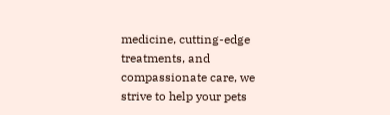medicine, cutting-edge treatments, and compassionate care, we strive to help your pets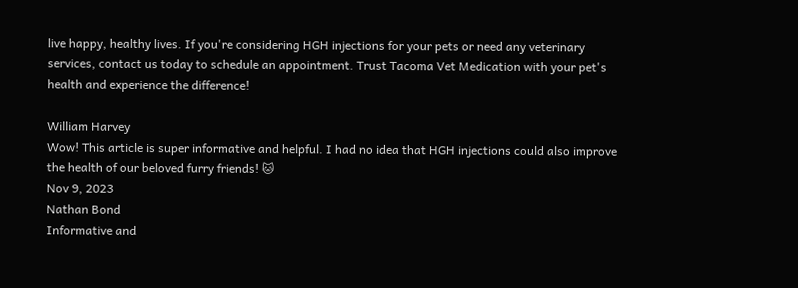live happy, healthy lives. If you're considering HGH injections for your pets or need any veterinary services, contact us today to schedule an appointment. Trust Tacoma Vet Medication with your pet's health and experience the difference!

William Harvey
Wow! This article is super informative and helpful. I had no idea that HGH injections could also improve the health of our beloved furry friends! 🐱
Nov 9, 2023
Nathan Bond
Informative and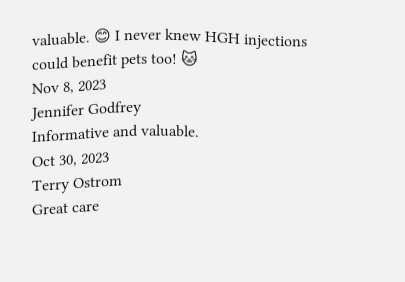valuable. 😊 I never knew HGH injections could benefit pets too! 🐱
Nov 8, 2023
Jennifer Godfrey
Informative and valuable.
Oct 30, 2023
Terry Ostrom
Great care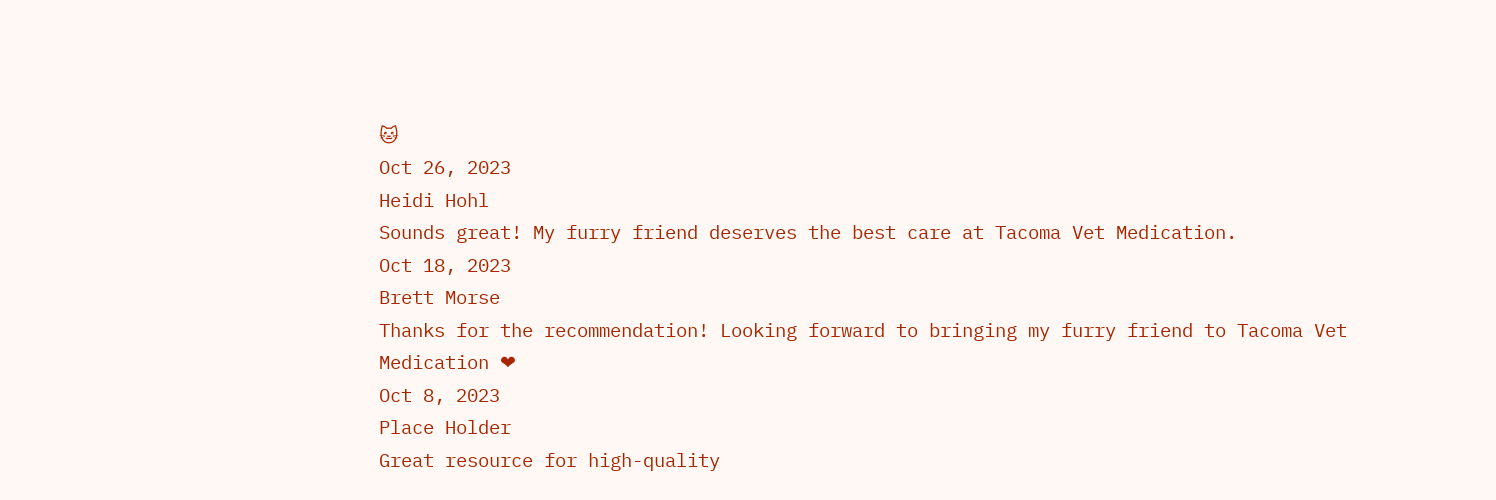🐱
Oct 26, 2023
Heidi Hohl
Sounds great! My furry friend deserves the best care at Tacoma Vet Medication.
Oct 18, 2023
Brett Morse
Thanks for the recommendation! Looking forward to bringing my furry friend to Tacoma Vet Medication ❤
Oct 8, 2023
Place Holder
Great resource for high-quality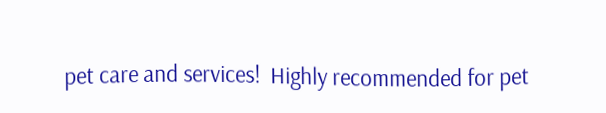pet care and services!  Highly recommended for pet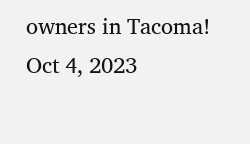owners in Tacoma!
Oct 4, 2023